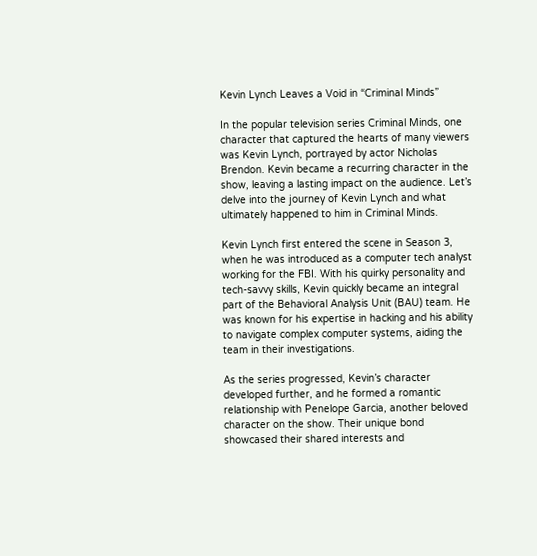Kevin Lynch Leaves a Void in “Criminal Minds”

In the popular television series Criminal Minds, one character that captured the hearts of many viewers was Kevin Lynch, portrayed by actor Nicholas Brendon. Kevin became a recurring character in the show, leaving a lasting impact on the audience. Let’s delve into the journey of Kevin Lynch and what ultimately happened to him in Criminal Minds.

Kevin Lynch first entered the scene in Season 3, when he was introduced as a computer tech analyst working for the FBI. With his quirky personality and tech-savvy skills, Kevin quickly became an integral part of the Behavioral Analysis Unit (BAU) team. He was known for his expertise in hacking and his ability to navigate complex computer systems, aiding the team in their investigations.

As the series progressed, Kevin’s character developed further, and he formed a romantic relationship with Penelope Garcia, another beloved character on the show. Their unique bond showcased their shared interests and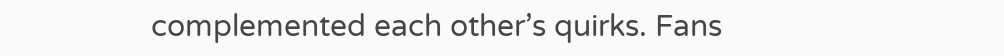complemented each other’s quirks. Fans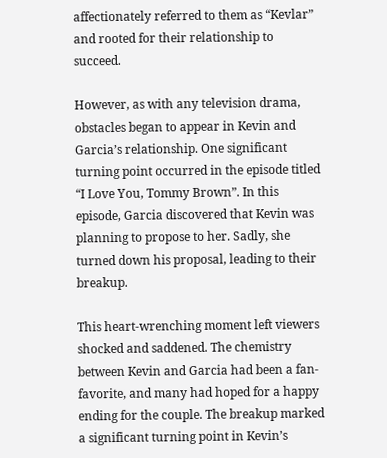affectionately referred to them as “Kevlar” and rooted for their relationship to succeed.

However, as with any television drama, obstacles began to appear in Kevin and Garcia’s relationship. One significant turning point occurred in the episode titled “I Love You, Tommy Brown”. In this episode, Garcia discovered that Kevin was planning to propose to her. Sadly, she turned down his proposal, leading to their breakup.

This heart-wrenching moment left viewers shocked and saddened. The chemistry between Kevin and Garcia had been a fan-favorite, and many had hoped for a happy ending for the couple. The breakup marked a significant turning point in Kevin’s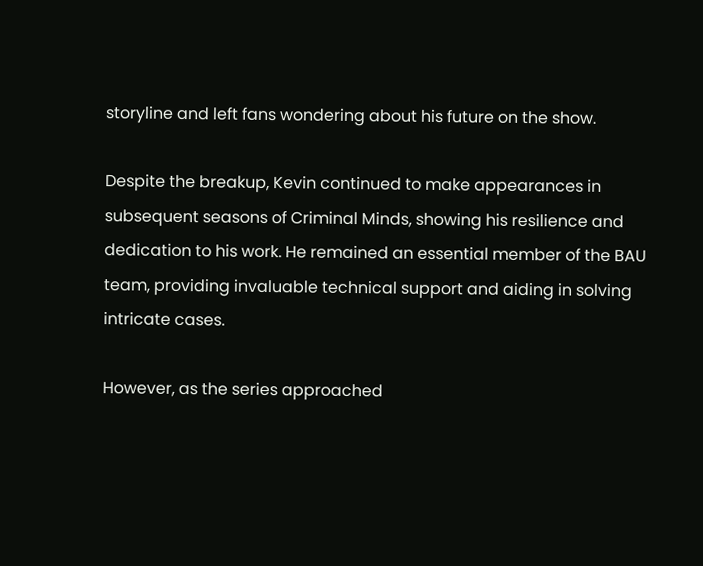storyline and left fans wondering about his future on the show.

Despite the breakup, Kevin continued to make appearances in subsequent seasons of Criminal Minds, showing his resilience and dedication to his work. He remained an essential member of the BAU team, providing invaluable technical support and aiding in solving intricate cases.

However, as the series approached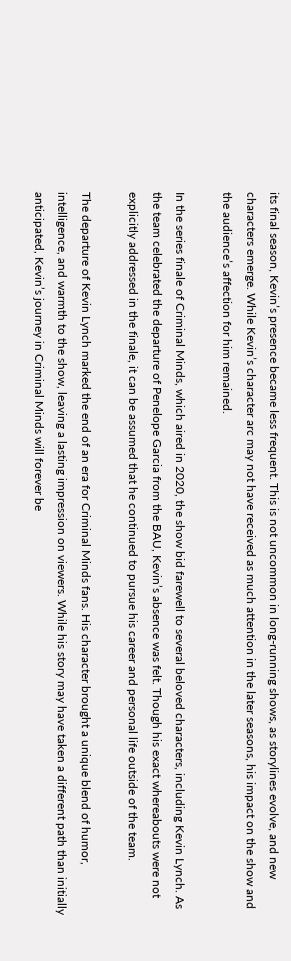its final season, Kevin’s presence became less frequent. This is not uncommon in long-running shows, as storylines evolve, and new characters emerge. While Kevin’s character arc may not have received as much attention in the later seasons, his impact on the show and the audience’s affection for him remained.

In the series finale of Criminal Minds, which aired in 2020, the show bid farewell to several beloved characters, including Kevin Lynch. As the team celebrated the departure of Penelope Garcia from the BAU, Kevin’s absence was felt. Though his exact whereabouts were not explicitly addressed in the finale, it can be assumed that he continued to pursue his career and personal life outside of the team.

The departure of Kevin Lynch marked the end of an era for Criminal Minds fans. His character brought a unique blend of humor, intelligence, and warmth to the show, leaving a lasting impression on viewers. While his story may have taken a different path than initially anticipated, Kevin’s journey in Criminal Minds will forever be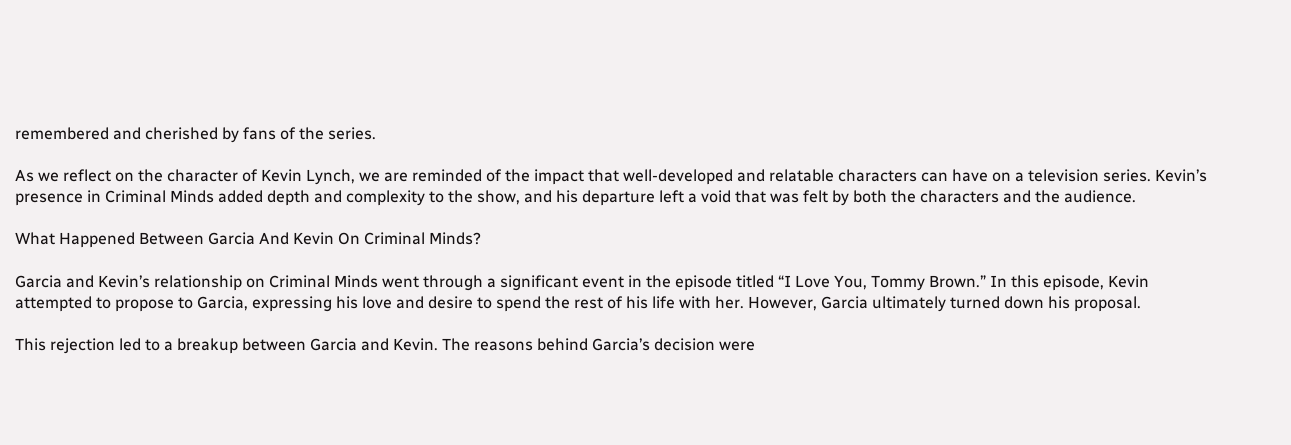remembered and cherished by fans of the series.

As we reflect on the character of Kevin Lynch, we are reminded of the impact that well-developed and relatable characters can have on a television series. Kevin’s presence in Criminal Minds added depth and complexity to the show, and his departure left a void that was felt by both the characters and the audience.

What Happened Between Garcia And Kevin On Criminal Minds?

Garcia and Kevin’s relationship on Criminal Minds went through a significant event in the episode titled “I Love You, Tommy Brown.” In this episode, Kevin attempted to propose to Garcia, expressing his love and desire to spend the rest of his life with her. However, Garcia ultimately turned down his proposal.

This rejection led to a breakup between Garcia and Kevin. The reasons behind Garcia’s decision were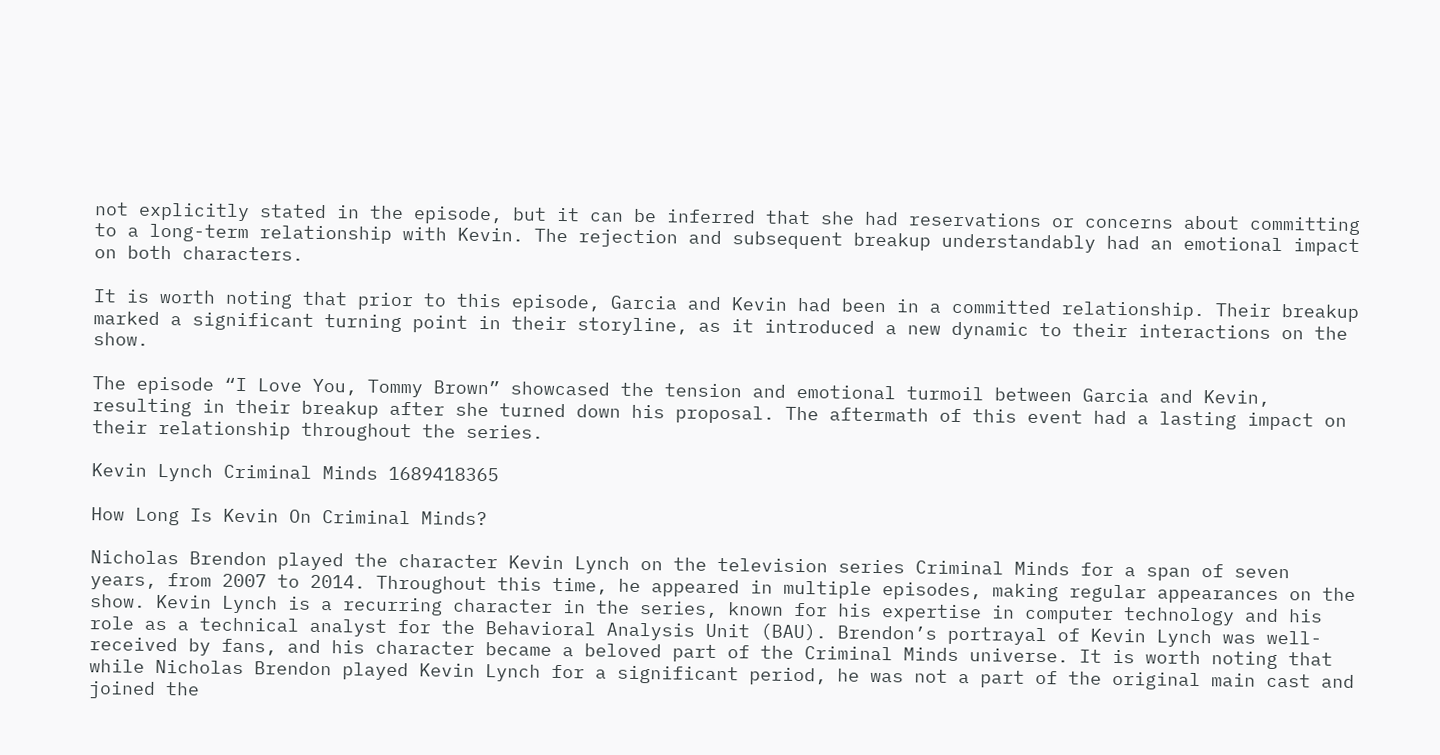not explicitly stated in the episode, but it can be inferred that she had reservations or concerns about committing to a long-term relationship with Kevin. The rejection and subsequent breakup understandably had an emotional impact on both characters.

It is worth noting that prior to this episode, Garcia and Kevin had been in a committed relationship. Their breakup marked a significant turning point in their storyline, as it introduced a new dynamic to their interactions on the show.

The episode “I Love You, Tommy Brown” showcased the tension and emotional turmoil between Garcia and Kevin, resulting in their breakup after she turned down his proposal. The aftermath of this event had a lasting impact on their relationship throughout the series.

Kevin Lynch Criminal Minds 1689418365

How Long Is Kevin On Criminal Minds?

Nicholas Brendon played the character Kevin Lynch on the television series Criminal Minds for a span of seven years, from 2007 to 2014. Throughout this time, he appeared in multiple episodes, making regular appearances on the show. Kevin Lynch is a recurring character in the series, known for his expertise in computer technology and his role as a technical analyst for the Behavioral Analysis Unit (BAU). Brendon’s portrayal of Kevin Lynch was well-received by fans, and his character became a beloved part of the Criminal Minds universe. It is worth noting that while Nicholas Brendon played Kevin Lynch for a significant period, he was not a part of the original main cast and joined the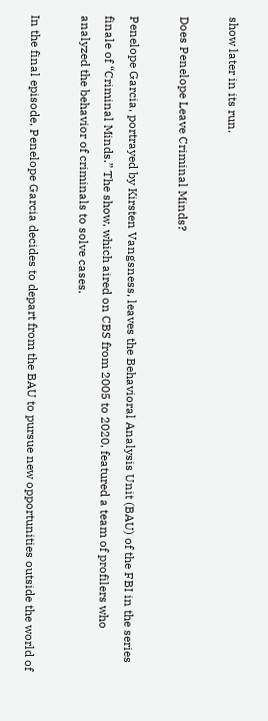show later in its run.

Does Penelope Leave Criminal Minds?

Penelope Garcia, portrayed by Kirsten Vangsness, leaves the Behavioral Analysis Unit (BAU) of the FBI in the series finale of “Criminal Minds.” The show, which aired on CBS from 2005 to 2020, featured a team of profilers who analyzed the behavior of criminals to solve cases.

In the final episode, Penelope Garcia decides to depart from the BAU to pursue new opportunities outside the world of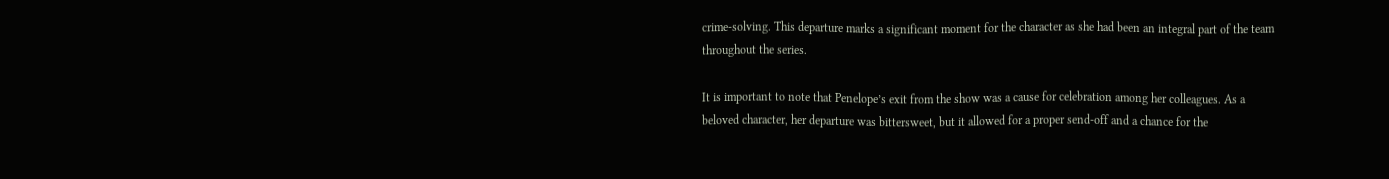crime-solving. This departure marks a significant moment for the character as she had been an integral part of the team throughout the series.

It is important to note that Penelope’s exit from the show was a cause for celebration among her colleagues. As a beloved character, her departure was bittersweet, but it allowed for a proper send-off and a chance for the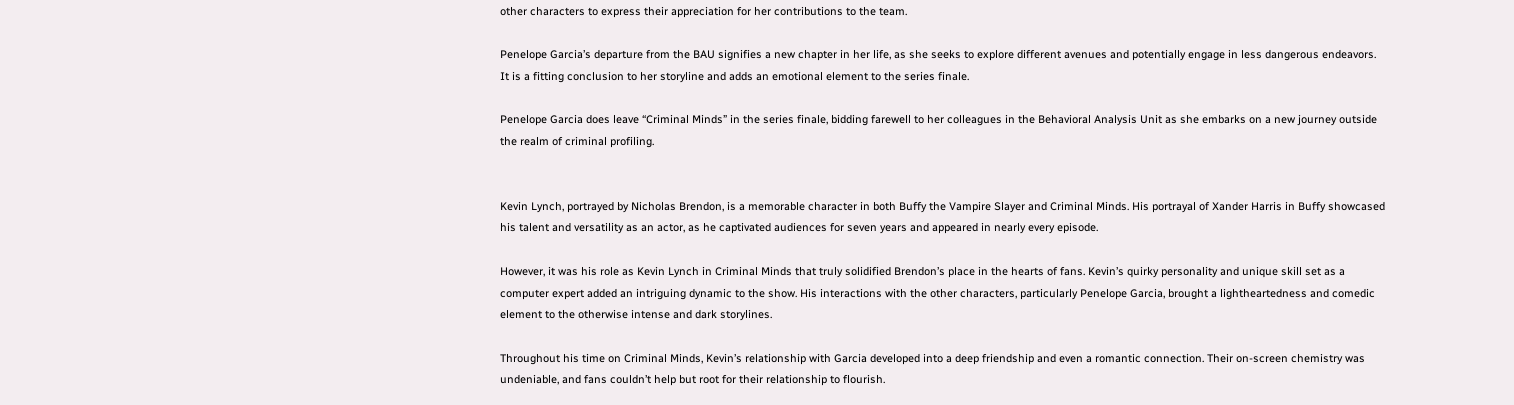other characters to express their appreciation for her contributions to the team.

Penelope Garcia’s departure from the BAU signifies a new chapter in her life, as she seeks to explore different avenues and potentially engage in less dangerous endeavors. It is a fitting conclusion to her storyline and adds an emotional element to the series finale.

Penelope Garcia does leave “Criminal Minds” in the series finale, bidding farewell to her colleagues in the Behavioral Analysis Unit as she embarks on a new journey outside the realm of criminal profiling.


Kevin Lynch, portrayed by Nicholas Brendon, is a memorable character in both Buffy the Vampire Slayer and Criminal Minds. His portrayal of Xander Harris in Buffy showcased his talent and versatility as an actor, as he captivated audiences for seven years and appeared in nearly every episode.

However, it was his role as Kevin Lynch in Criminal Minds that truly solidified Brendon’s place in the hearts of fans. Kevin’s quirky personality and unique skill set as a computer expert added an intriguing dynamic to the show. His interactions with the other characters, particularly Penelope Garcia, brought a lightheartedness and comedic element to the otherwise intense and dark storylines.

Throughout his time on Criminal Minds, Kevin’s relationship with Garcia developed into a deep friendship and even a romantic connection. Their on-screen chemistry was undeniable, and fans couldn’t help but root for their relationship to flourish.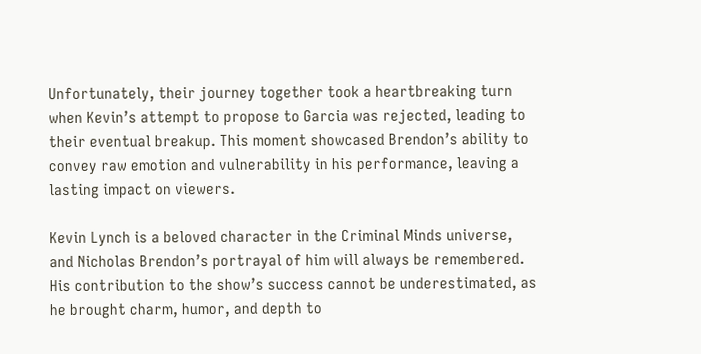Unfortunately, their journey together took a heartbreaking turn when Kevin’s attempt to propose to Garcia was rejected, leading to their eventual breakup. This moment showcased Brendon’s ability to convey raw emotion and vulnerability in his performance, leaving a lasting impact on viewers.

Kevin Lynch is a beloved character in the Criminal Minds universe, and Nicholas Brendon’s portrayal of him will always be remembered. His contribution to the show’s success cannot be underestimated, as he brought charm, humor, and depth to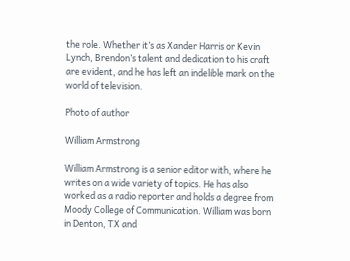the role. Whether it’s as Xander Harris or Kevin Lynch, Brendon’s talent and dedication to his craft are evident, and he has left an indelible mark on the world of television.

Photo of author

William Armstrong

William Armstrong is a senior editor with, where he writes on a wide variety of topics. He has also worked as a radio reporter and holds a degree from Moody College of Communication. William was born in Denton, TX and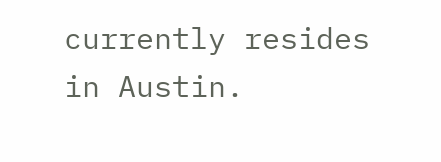currently resides in Austin.